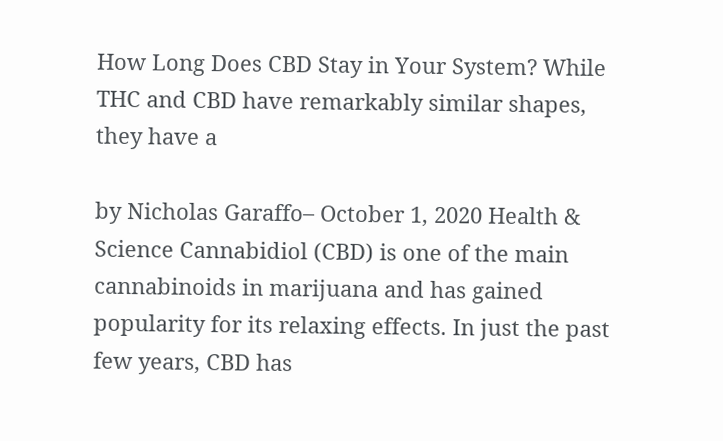How Long Does CBD Stay in Your System? While THC and CBD have remarkably similar shapes, they have a

by Nicholas Garaffo– October 1, 2020 Health & Science Cannabidiol (CBD) is one of the main cannabinoids in marijuana and has gained popularity for its relaxing effects. In just the past few years, CBD has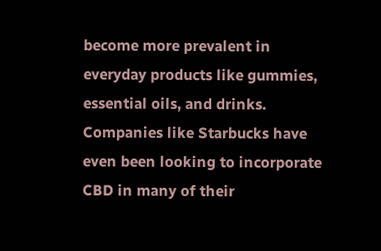become more prevalent in everyday products like gummies, essential oils, and drinks. Companies like Starbucks have even been looking to incorporate CBD in many of their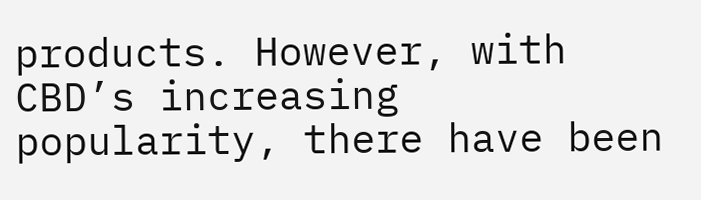products. However, with CBD’s increasing popularity, there have been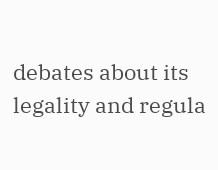debates about its legality and regula